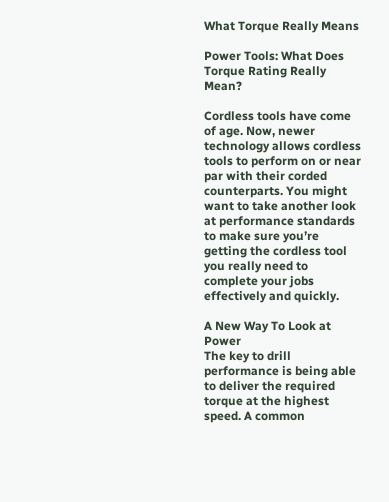What Torque Really Means

Power Tools: What Does Torque Rating Really Mean?

Cordless tools have come of age. Now, newer technology allows cordless tools to perform on or near par with their corded counterparts. You might want to take another look at performance standards to make sure you’re getting the cordless tool you really need to complete your jobs effectively and quickly.

A New Way To Look at Power
The key to drill performance is being able to deliver the required torque at the highest speed. A common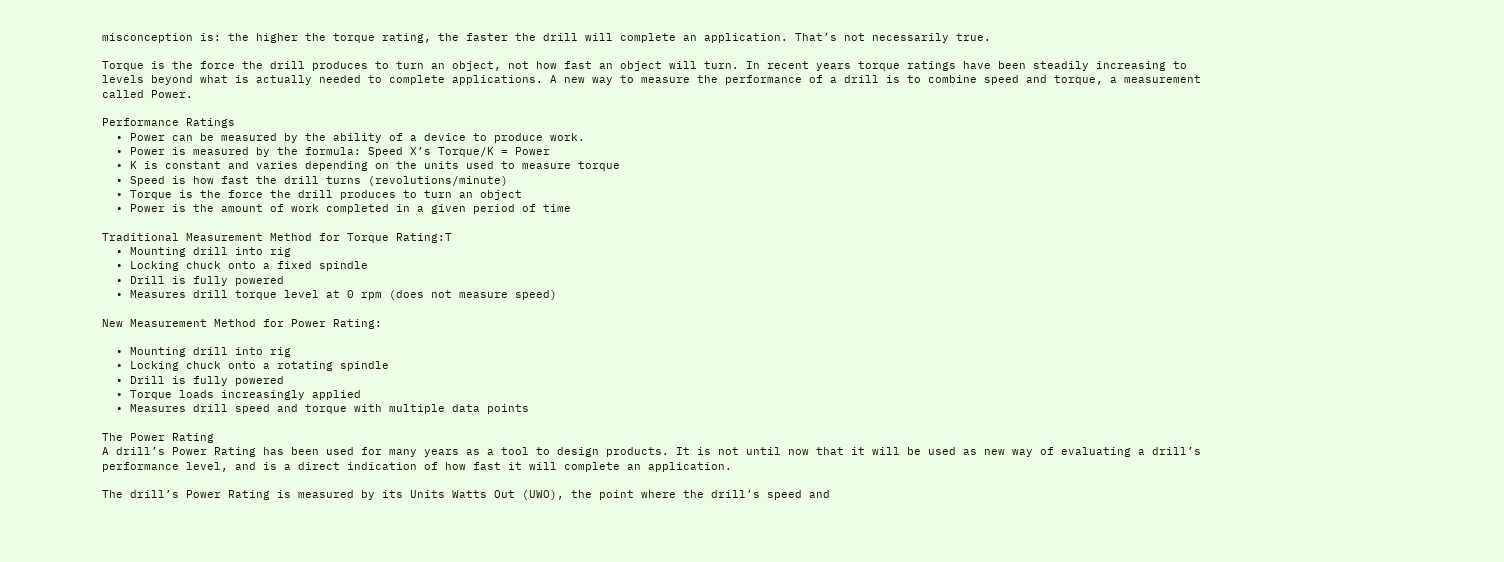misconception is: the higher the torque rating, the faster the drill will complete an application. That’s not necessarily true.

Torque is the force the drill produces to turn an object, not how fast an object will turn. In recent years torque ratings have been steadily increasing to levels beyond what is actually needed to complete applications. A new way to measure the performance of a drill is to combine speed and torque, a measurement called Power.

Performance Ratings
  • Power can be measured by the ability of a device to produce work.
  • Power is measured by the formula: Speed X’s Torque/K = Power
  • K is constant and varies depending on the units used to measure torque
  • Speed is how fast the drill turns (revolutions/minute)
  • Torque is the force the drill produces to turn an object
  • Power is the amount of work completed in a given period of time

Traditional Measurement Method for Torque Rating:T
  • Mounting drill into rig
  • Locking chuck onto a fixed spindle
  • Drill is fully powered
  • Measures drill torque level at 0 rpm (does not measure speed)

New Measurement Method for Power Rating:

  • Mounting drill into rig
  • Locking chuck onto a rotating spindle
  • Drill is fully powered
  • Torque loads increasingly applied
  • Measures drill speed and torque with multiple data points

The Power Rating
A drill’s Power Rating has been used for many years as a tool to design products. It is not until now that it will be used as new way of evaluating a drill’s performance level, and is a direct indication of how fast it will complete an application.

The drill’s Power Rating is measured by its Units Watts Out (UWO), the point where the drill’s speed and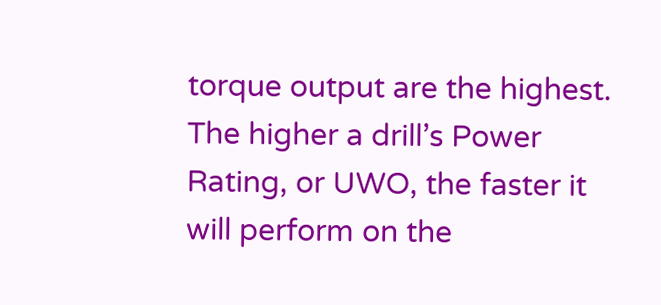torque output are the highest. The higher a drill’s Power Rating, or UWO, the faster it will perform on the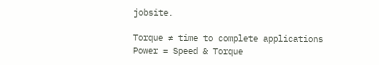jobsite.

Torque ≠ time to complete applications Power = Speed & Torque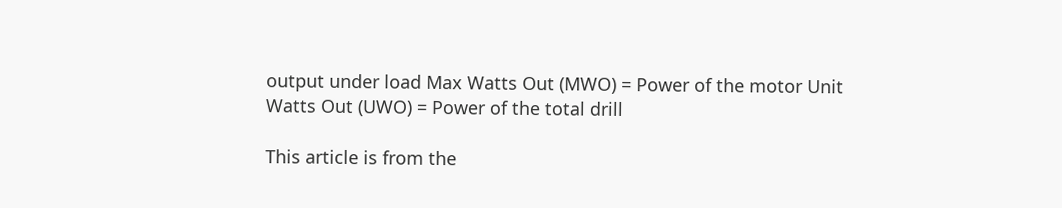output under load Max Watts Out (MWO) = Power of the motor Unit Watts Out (UWO) = Power of the total drill

This article is from the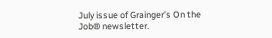July issue of Grainger’s On the Job® newsletter.